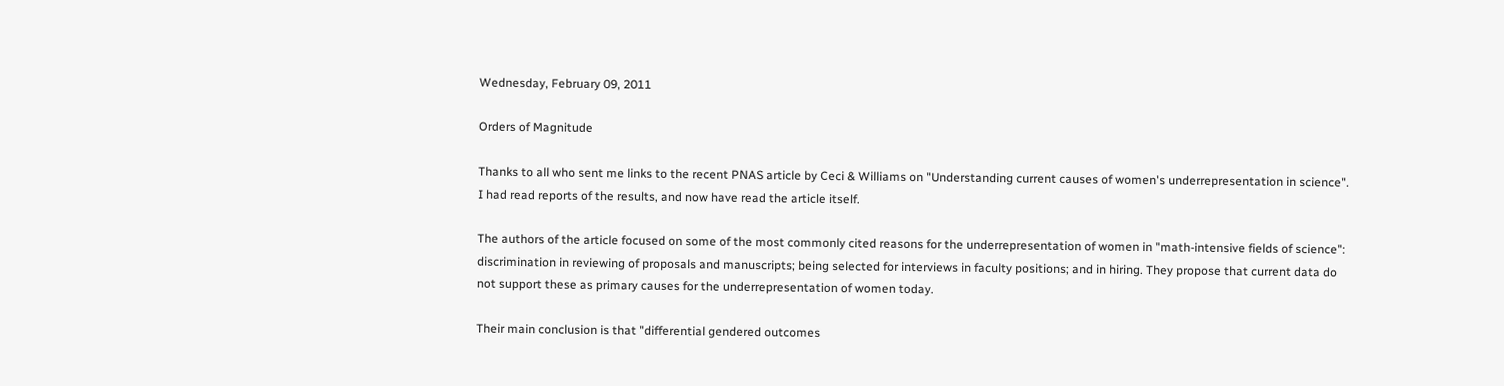Wednesday, February 09, 2011

Orders of Magnitude

Thanks to all who sent me links to the recent PNAS article by Ceci & Williams on "Understanding current causes of women's underrepresentation in science". I had read reports of the results, and now have read the article itself.

The authors of the article focused on some of the most commonly cited reasons for the underrepresentation of women in "math-intensive fields of science": discrimination in reviewing of proposals and manuscripts; being selected for interviews in faculty positions; and in hiring. They propose that current data do not support these as primary causes for the underrepresentation of women today.

Their main conclusion is that "differential gendered outcomes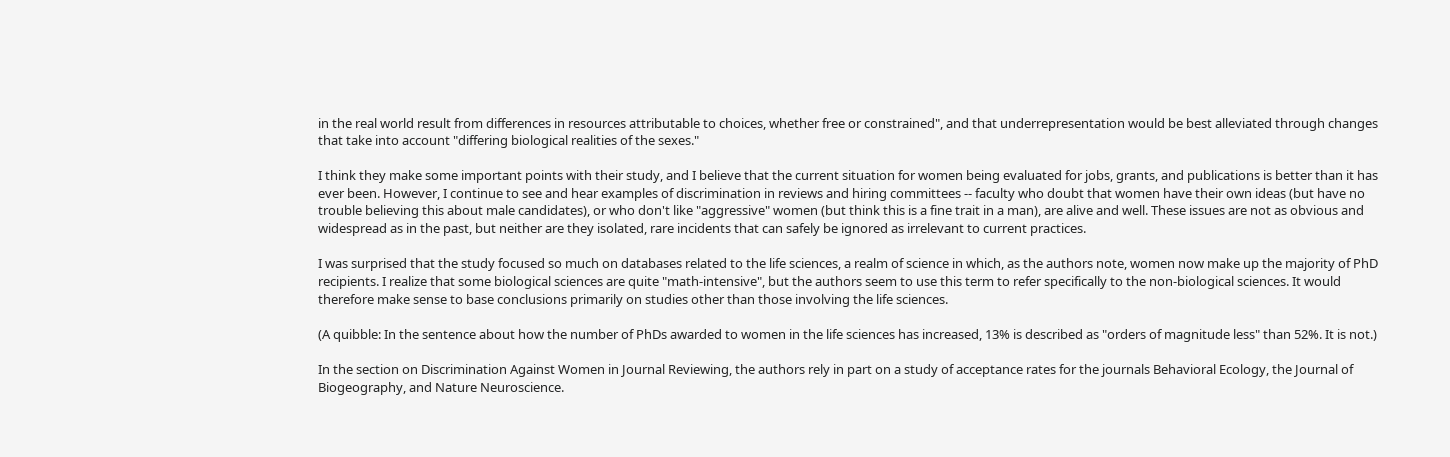in the real world result from differences in resources attributable to choices, whether free or constrained", and that underrepresentation would be best alleviated through changes that take into account "differing biological realities of the sexes."

I think they make some important points with their study, and I believe that the current situation for women being evaluated for jobs, grants, and publications is better than it has ever been. However, I continue to see and hear examples of discrimination in reviews and hiring committees -- faculty who doubt that women have their own ideas (but have no trouble believing this about male candidates), or who don't like "aggressive" women (but think this is a fine trait in a man), are alive and well. These issues are not as obvious and widespread as in the past, but neither are they isolated, rare incidents that can safely be ignored as irrelevant to current practices.

I was surprised that the study focused so much on databases related to the life sciences, a realm of science in which, as the authors note, women now make up the majority of PhD recipients. I realize that some biological sciences are quite "math-intensive", but the authors seem to use this term to refer specifically to the non-biological sciences. It would therefore make sense to base conclusions primarily on studies other than those involving the life sciences.

(A quibble: In the sentence about how the number of PhDs awarded to women in the life sciences has increased, 13% is described as "orders of magnitude less" than 52%. It is not.)

In the section on Discrimination Against Women in Journal Reviewing, the authors rely in part on a study of acceptance rates for the journals Behavioral Ecology, the Journal of Biogeography, and Nature Neuroscience.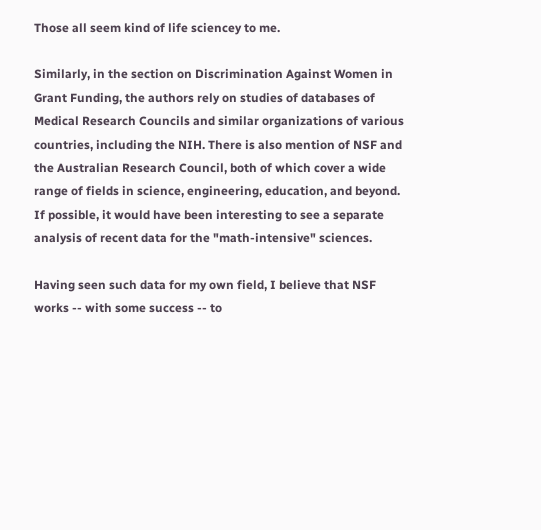Those all seem kind of life sciencey to me.

Similarly, in the section on Discrimination Against Women in Grant Funding, the authors rely on studies of databases of Medical Research Councils and similar organizations of various countries, including the NIH. There is also mention of NSF and the Australian Research Council, both of which cover a wide range of fields in science, engineering, education, and beyond. If possible, it would have been interesting to see a separate analysis of recent data for the "math-intensive" sciences.

Having seen such data for my own field, I believe that NSF works -- with some success -- to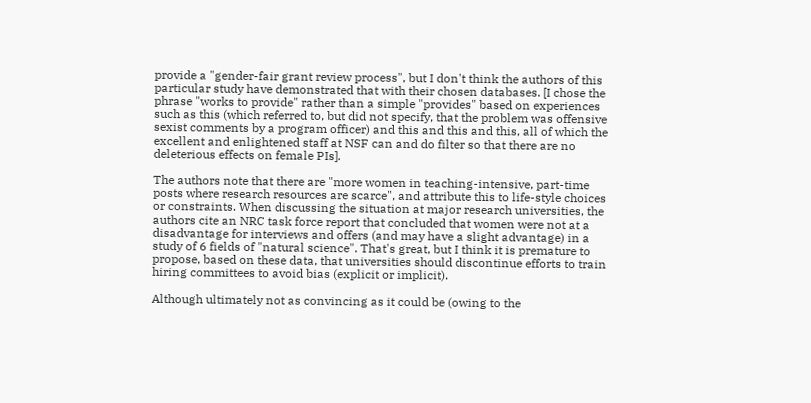provide a "gender-fair grant review process", but I don't think the authors of this particular study have demonstrated that with their chosen databases. [I chose the phrase "works to provide" rather than a simple "provides" based on experiences such as this (which referred to, but did not specify, that the problem was offensive sexist comments by a program officer) and this and this and this, all of which the excellent and enlightened staff at NSF can and do filter so that there are no deleterious effects on female PIs].

The authors note that there are "more women in teaching-intensive, part-time posts where research resources are scarce", and attribute this to life-style choices or constraints. When discussing the situation at major research universities, the authors cite an NRC task force report that concluded that women were not at a disadvantage for interviews and offers (and may have a slight advantage) in a study of 6 fields of "natural science". That's great, but I think it is premature to propose, based on these data, that universities should discontinue efforts to train hiring committees to avoid bias (explicit or implicit).

Although ultimately not as convincing as it could be (owing to the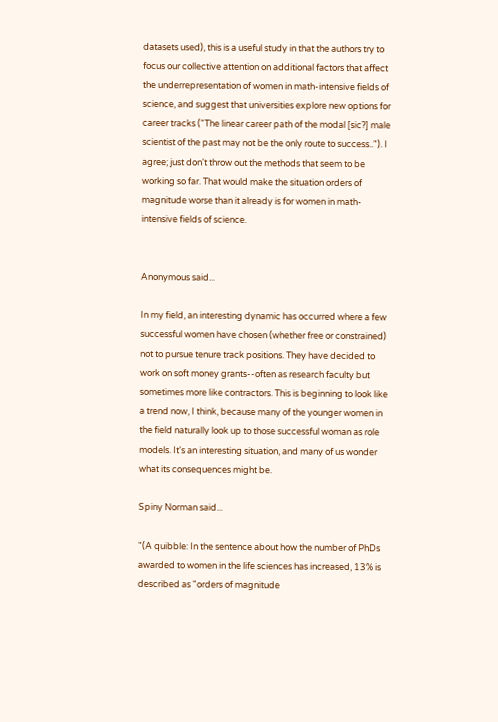datasets used), this is a useful study in that the authors try to focus our collective attention on additional factors that affect the underrepresentation of women in math-intensive fields of science, and suggest that universities explore new options for career tracks ("The linear career path of the modal [sic?] male scientist of the past may not be the only route to success.."). I agree; just don't throw out the methods that seem to be working so far. That would make the situation orders of magnitude worse than it already is for women in math-intensive fields of science.


Anonymous said...

In my field, an interesting dynamic has occurred where a few successful women have chosen (whether free or constrained) not to pursue tenure track positions. They have decided to work on soft money grants--often as research faculty but sometimes more like contractors. This is beginning to look like a trend now, I think, because many of the younger women in the field naturally look up to those successful woman as role models. It's an interesting situation, and many of us wonder what its consequences might be.

Spiny Norman said...

"(A quibble: In the sentence about how the number of PhDs awarded to women in the life sciences has increased, 13% is described as "orders of magnitude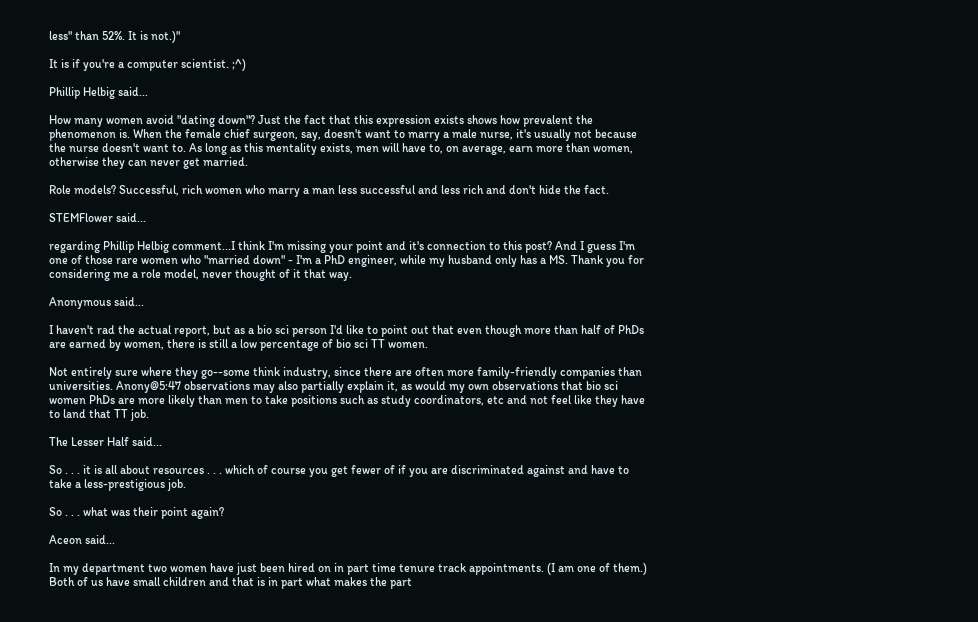less" than 52%. It is not.)"

It is if you're a computer scientist. ;^)

Phillip Helbig said...

How many women avoid "dating down"? Just the fact that this expression exists shows how prevalent the phenomenon is. When the female chief surgeon, say, doesn't want to marry a male nurse, it's usually not because the nurse doesn't want to. As long as this mentality exists, men will have to, on average, earn more than women, otherwise they can never get married.

Role models? Successful, rich women who marry a man less successful and less rich and don't hide the fact.

STEMFlower said...

regarding Phillip Helbig comment...I think I'm missing your point and it's connection to this post? And I guess I'm one of those rare women who "married down" - I'm a PhD engineer, while my husband only has a MS. Thank you for considering me a role model, never thought of it that way.

Anonymous said...

I haven't rad the actual report, but as a bio sci person I'd like to point out that even though more than half of PhDs are earned by women, there is still a low percentage of bio sci TT women.

Not entirely sure where they go--some think industry, since there are often more family-friendly companies than universities. Anony@5:47 observations may also partially explain it, as would my own observations that bio sci women PhDs are more likely than men to take positions such as study coordinators, etc and not feel like they have to land that TT job.

The Lesser Half said...

So . . . it is all about resources . . . which of course you get fewer of if you are discriminated against and have to take a less-prestigious job.

So . . . what was their point again?

Aceon said...

In my department two women have just been hired on in part time tenure track appointments. (I am one of them.) Both of us have small children and that is in part what makes the part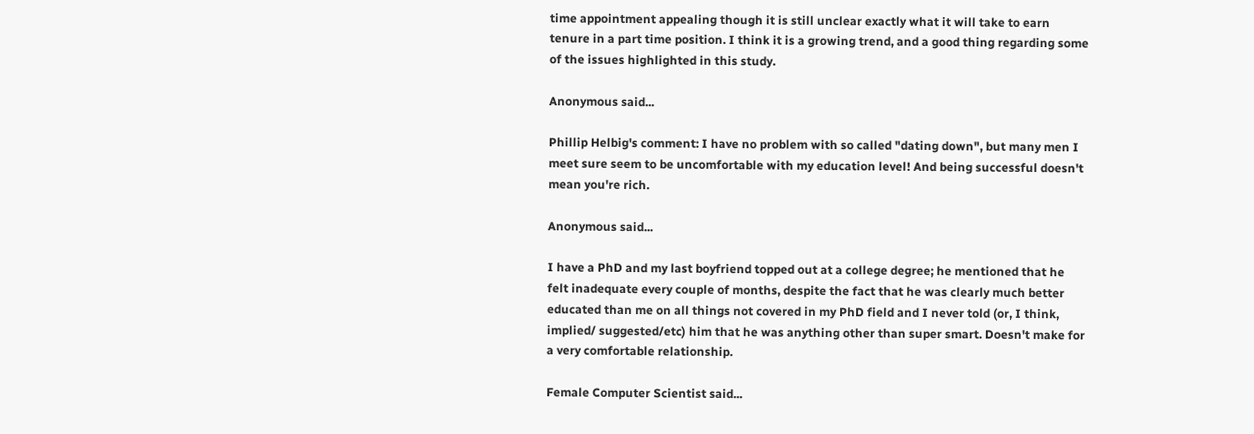time appointment appealing though it is still unclear exactly what it will take to earn tenure in a part time position. I think it is a growing trend, and a good thing regarding some of the issues highlighted in this study.

Anonymous said...

Phillip Helbig's comment: I have no problem with so called "dating down", but many men I meet sure seem to be uncomfortable with my education level! And being successful doesn't mean you're rich.

Anonymous said...

I have a PhD and my last boyfriend topped out at a college degree; he mentioned that he felt inadequate every couple of months, despite the fact that he was clearly much better educated than me on all things not covered in my PhD field and I never told (or, I think, implied/ suggested/etc) him that he was anything other than super smart. Doesn't make for a very comfortable relationship.

Female Computer Scientist said...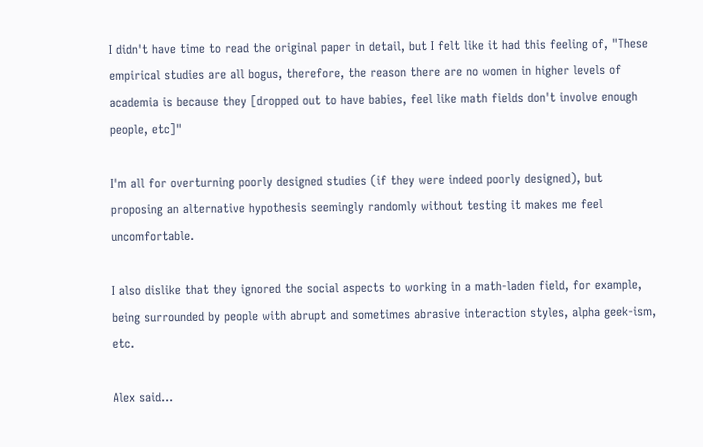I didn't have time to read the original paper in detail, but I felt like it had this feeling of, "These empirical studies are all bogus, therefore, the reason there are no women in higher levels of academia is because they [dropped out to have babies, feel like math fields don't involve enough people, etc]"

I'm all for overturning poorly designed studies (if they were indeed poorly designed), but proposing an alternative hypothesis seemingly randomly without testing it makes me feel uncomfortable.

I also dislike that they ignored the social aspects to working in a math-laden field, for example, being surrounded by people with abrupt and sometimes abrasive interaction styles, alpha geek-ism, etc.

Alex said...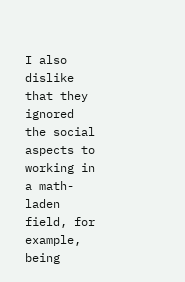I also dislike that they ignored the social aspects to working in a math-laden field, for example, being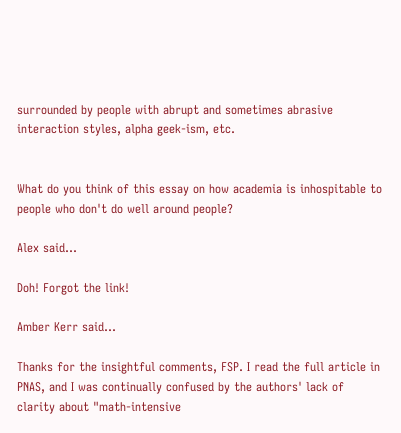surrounded by people with abrupt and sometimes abrasive interaction styles, alpha geek-ism, etc.


What do you think of this essay on how academia is inhospitable to people who don't do well around people?

Alex said...

Doh! Forgot the link!

Amber Kerr said...

Thanks for the insightful comments, FSP. I read the full article in PNAS, and I was continually confused by the authors' lack of clarity about "math-intensive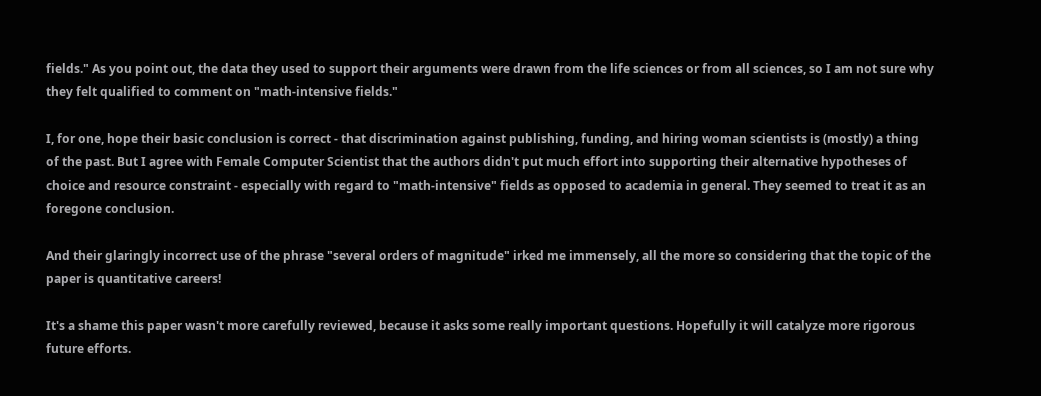fields." As you point out, the data they used to support their arguments were drawn from the life sciences or from all sciences, so I am not sure why they felt qualified to comment on "math-intensive fields."

I, for one, hope their basic conclusion is correct - that discrimination against publishing, funding, and hiring woman scientists is (mostly) a thing of the past. But I agree with Female Computer Scientist that the authors didn't put much effort into supporting their alternative hypotheses of choice and resource constraint - especially with regard to "math-intensive" fields as opposed to academia in general. They seemed to treat it as an foregone conclusion.

And their glaringly incorrect use of the phrase "several orders of magnitude" irked me immensely, all the more so considering that the topic of the paper is quantitative careers!

It's a shame this paper wasn't more carefully reviewed, because it asks some really important questions. Hopefully it will catalyze more rigorous future efforts.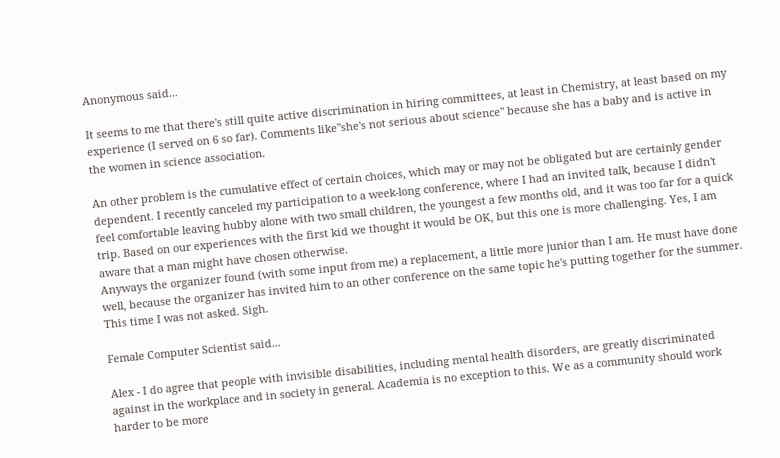Anonymous said...

It seems to me that there's still quite active discrimination in hiring committees, at least in Chemistry, at least based on my experience (I served on 6 so far). Comments like"she's not serious about science" because she has a baby and is active in the women in science association.

An other problem is the cumulative effect of certain choices, which may or may not be obligated but are certainly gender dependent. I recently canceled my participation to a week-long conference, where I had an invited talk, because I didn't feel comfortable leaving hubby alone with two small children, the youngest a few months old, and it was too far for a quick trip. Based on our experiences with the first kid we thought it would be OK, but this one is more challenging. Yes, I am aware that a man might have chosen otherwise.
Anyways the organizer found (with some input from me) a replacement, a little more junior than I am. He must have done well, because the organizer has invited him to an other conference on the same topic he's putting together for the summer. This time I was not asked. Sigh.

Female Computer Scientist said...

Alex - I do agree that people with invisible disabilities, including mental health disorders, are greatly discriminated against in the workplace and in society in general. Academia is no exception to this. We as a community should work harder to be more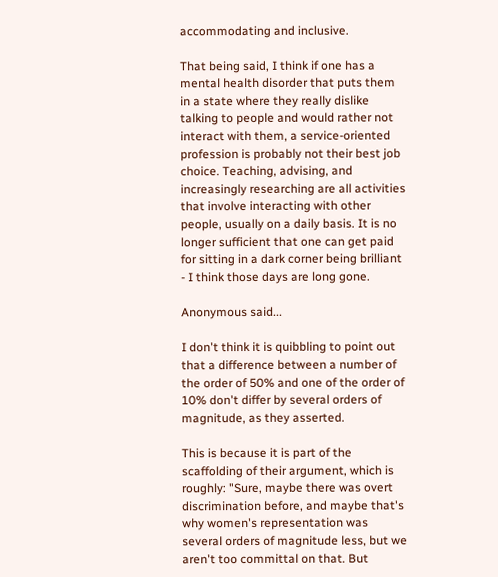accommodating and inclusive.

That being said, I think if one has a mental health disorder that puts them in a state where they really dislike talking to people and would rather not interact with them, a service-oriented profession is probably not their best job choice. Teaching, advising, and increasingly researching are all activities that involve interacting with other people, usually on a daily basis. It is no longer sufficient that one can get paid for sitting in a dark corner being brilliant - I think those days are long gone.

Anonymous said...

I don't think it is quibbling to point out that a difference between a number of the order of 50% and one of the order of 10% don't differ by several orders of magnitude, as they asserted.

This is because it is part of the scaffolding of their argument, which is roughly: "Sure, maybe there was overt discrimination before, and maybe that's why women's representation was several orders of magnitude less, but we aren't too committal on that. But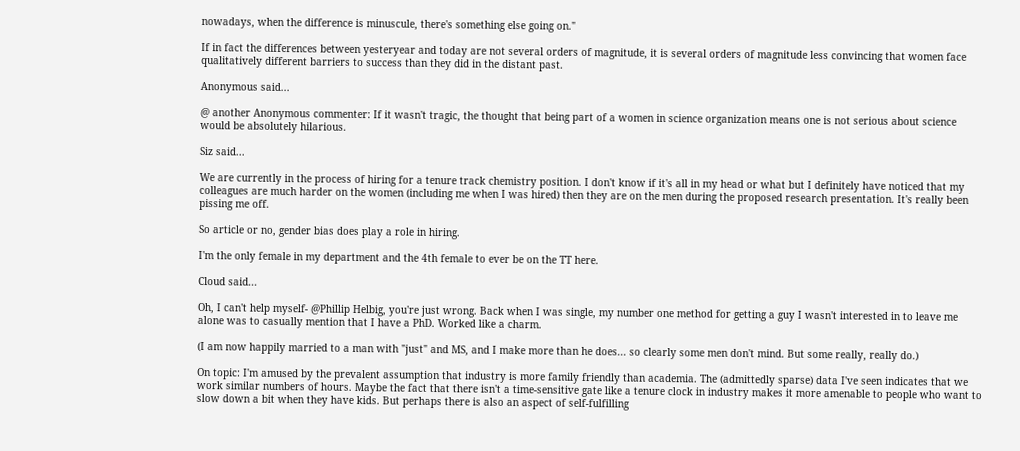nowadays, when the difference is minuscule, there's something else going on."

If in fact the differences between yesteryear and today are not several orders of magnitude, it is several orders of magnitude less convincing that women face qualitatively different barriers to success than they did in the distant past.

Anonymous said...

@ another Anonymous commenter: If it wasn't tragic, the thought that being part of a women in science organization means one is not serious about science would be absolutely hilarious.

Siz said...

We are currently in the process of hiring for a tenure track chemistry position. I don't know if it's all in my head or what but I definitely have noticed that my colleagues are much harder on the women (including me when I was hired) then they are on the men during the proposed research presentation. It's really been pissing me off.

So article or no, gender bias does play a role in hiring.

I'm the only female in my department and the 4th female to ever be on the TT here.

Cloud said...

Oh, I can't help myself- @Phillip Helbig, you're just wrong. Back when I was single, my number one method for getting a guy I wasn't interested in to leave me alone was to casually mention that I have a PhD. Worked like a charm.

(I am now happily married to a man with "just" and MS, and I make more than he does... so clearly some men don't mind. But some really, really do.)

On topic: I'm amused by the prevalent assumption that industry is more family friendly than academia. The (admittedly sparse) data I've seen indicates that we work similar numbers of hours. Maybe the fact that there isn't a time-sensitive gate like a tenure clock in industry makes it more amenable to people who want to slow down a bit when they have kids. But perhaps there is also an aspect of self-fulfilling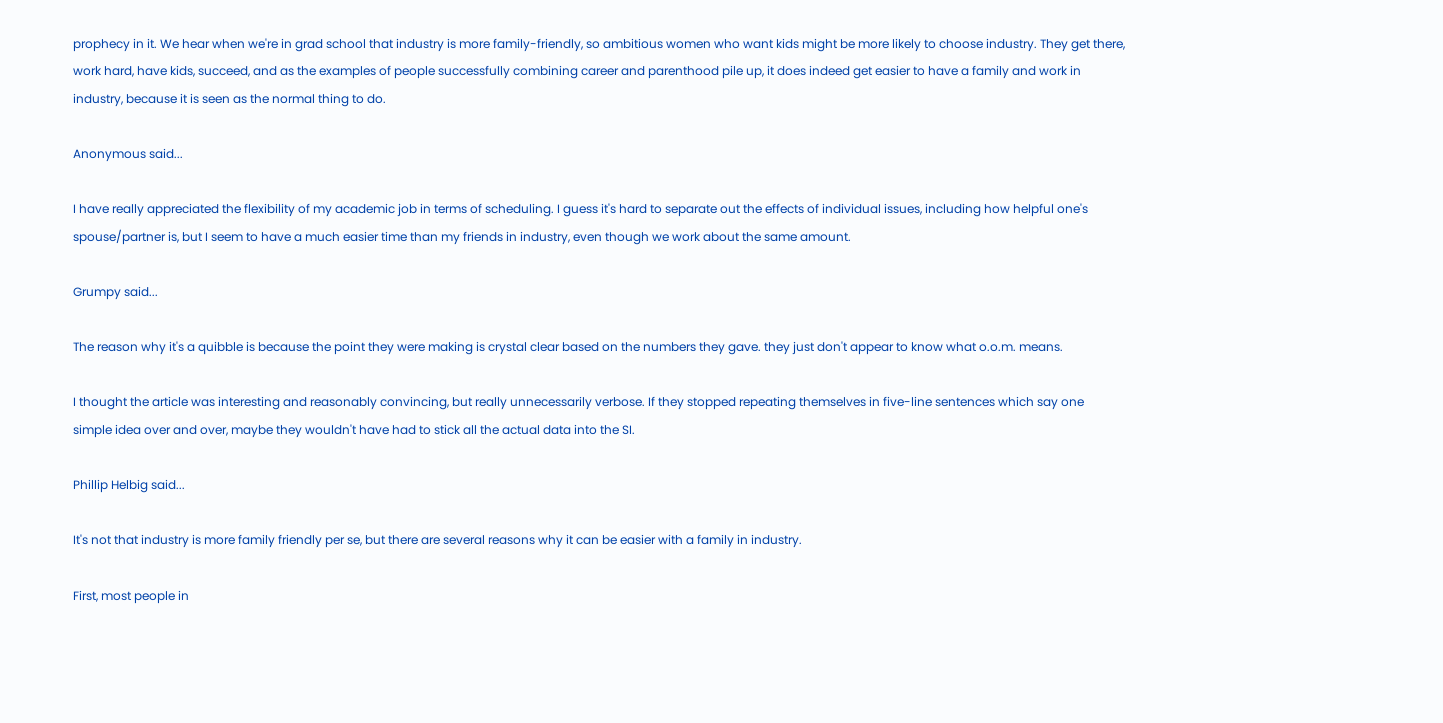prophecy in it. We hear when we're in grad school that industry is more family-friendly, so ambitious women who want kids might be more likely to choose industry. They get there, work hard, have kids, succeed, and as the examples of people successfully combining career and parenthood pile up, it does indeed get easier to have a family and work in industry, because it is seen as the normal thing to do.

Anonymous said...

I have really appreciated the flexibility of my academic job in terms of scheduling. I guess it's hard to separate out the effects of individual issues, including how helpful one's spouse/partner is, but I seem to have a much easier time than my friends in industry, even though we work about the same amount.

Grumpy said...

The reason why it's a quibble is because the point they were making is crystal clear based on the numbers they gave. they just don't appear to know what o.o.m. means.

I thought the article was interesting and reasonably convincing, but really unnecessarily verbose. If they stopped repeating themselves in five-line sentences which say one simple idea over and over, maybe they wouldn't have had to stick all the actual data into the SI.

Phillip Helbig said...

It's not that industry is more family friendly per se, but there are several reasons why it can be easier with a family in industry.

First, most people in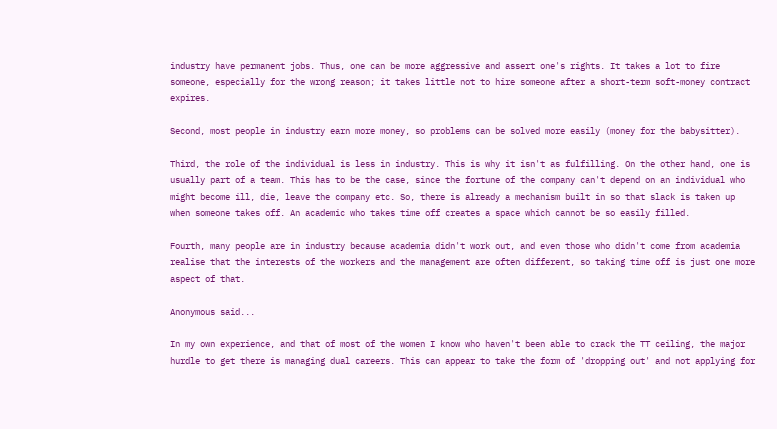industry have permanent jobs. Thus, one can be more aggressive and assert one's rights. It takes a lot to fire someone, especially for the wrong reason; it takes little not to hire someone after a short-term soft-money contract expires.

Second, most people in industry earn more money, so problems can be solved more easily (money for the babysitter).

Third, the role of the individual is less in industry. This is why it isn't as fulfilling. On the other hand, one is usually part of a team. This has to be the case, since the fortune of the company can't depend on an individual who might become ill, die, leave the company etc. So, there is already a mechanism built in so that slack is taken up when someone takes off. An academic who takes time off creates a space which cannot be so easily filled.

Fourth, many people are in industry because academia didn't work out, and even those who didn't come from academia realise that the interests of the workers and the management are often different, so taking time off is just one more aspect of that.

Anonymous said...

In my own experience, and that of most of the women I know who haven't been able to crack the TT ceiling, the major hurdle to get there is managing dual careers. This can appear to take the form of 'dropping out' and not applying for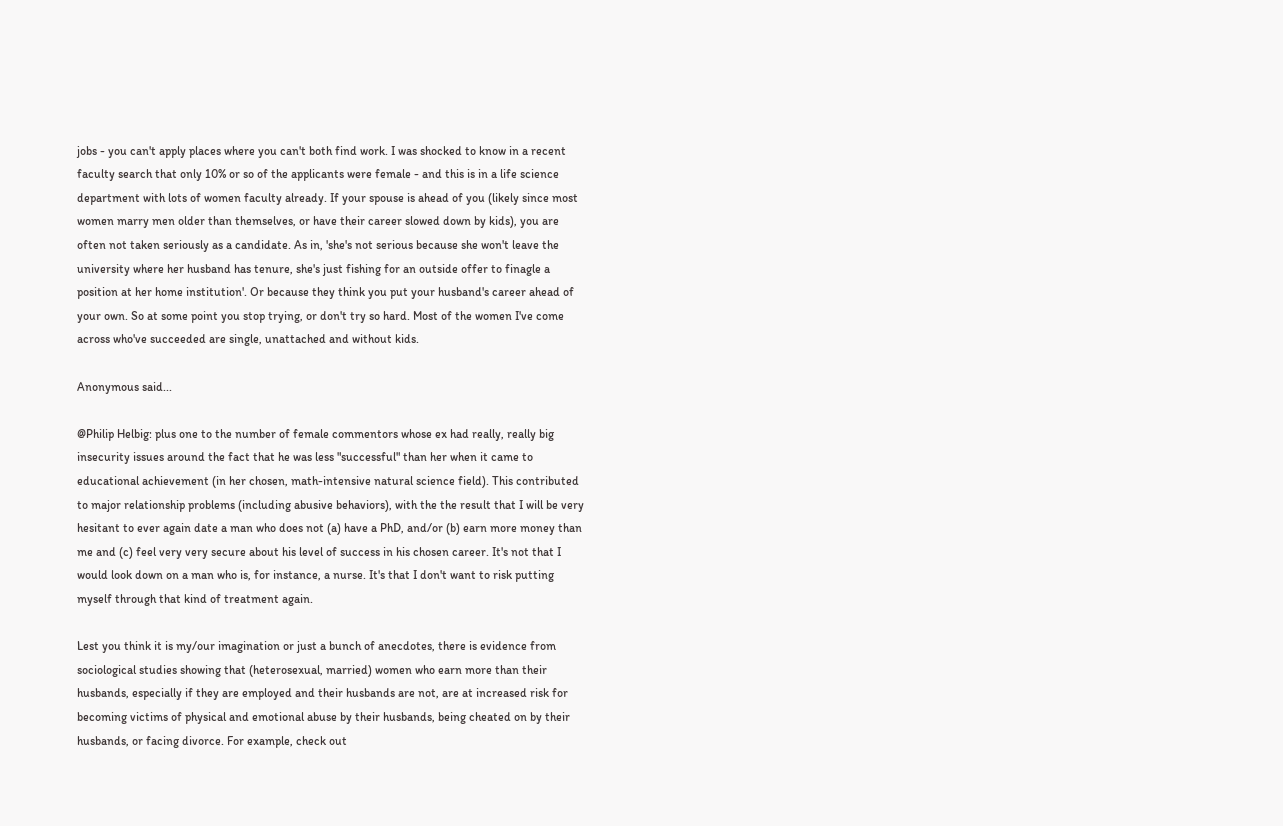jobs - you can't apply places where you can't both find work. I was shocked to know in a recent faculty search that only 10% or so of the applicants were female - and this is in a life science department with lots of women faculty already. If your spouse is ahead of you (likely since most women marry men older than themselves, or have their career slowed down by kids), you are often not taken seriously as a candidate. As in, 'she's not serious because she won't leave the university where her husband has tenure, she's just fishing for an outside offer to finagle a position at her home institution'. Or because they think you put your husband's career ahead of your own. So at some point you stop trying, or don't try so hard. Most of the women I've come across who've succeeded are single, unattached and without kids.

Anonymous said...

@Philip Helbig: plus one to the number of female commentors whose ex had really, really big insecurity issues around the fact that he was less "successful" than her when it came to educational achievement (in her chosen, math-intensive natural science field). This contributed to major relationship problems (including abusive behaviors), with the the result that I will be very hesitant to ever again date a man who does not (a) have a PhD, and/or (b) earn more money than me and (c) feel very very secure about his level of success in his chosen career. It's not that I would look down on a man who is, for instance, a nurse. It's that I don't want to risk putting myself through that kind of treatment again.

Lest you think it is my/our imagination or just a bunch of anecdotes, there is evidence from sociological studies showing that (heterosexual, married) women who earn more than their husbands, especially if they are employed and their husbands are not, are at increased risk for becoming victims of physical and emotional abuse by their husbands, being cheated on by their husbands, or facing divorce. For example, check out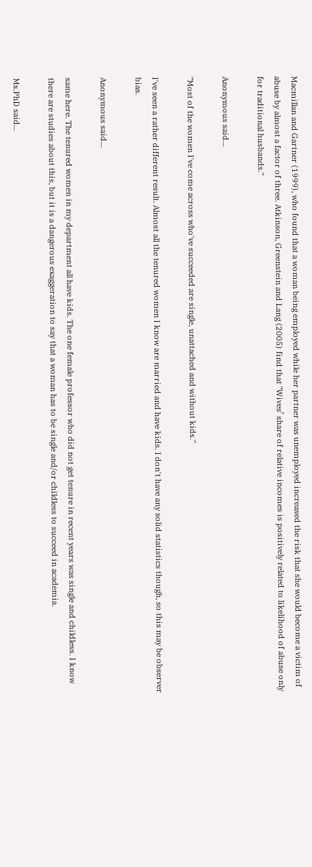Macmillan and Gartner (1999), who found that a woman being employed while her partner was unemployed increased the risk that she would become a victim of abuse by almost a factor of three. Atkinson, Greenstein and Lang (2005) find that "Wives’ share of relative incomes is positively related to likelihood of abuse only for traditional husbands."

Anonymous said...

"Most of the women I've come across who've succeeded are single, unattached and without kids."

I've seen a rather different result. Almost all the tenured women I know are married and have kids. I don't have any solid statistics though, so this may be observer bias.

Anonymous said...

same here. The tenured women in my department all have kids. The one female professor who did not get tenure in recent years was single and childless. I know there are studies about this, but it is a dangerous exaggeration to say that a woman has to be single and/or childless to succeed in academia.

Ms.PhD said...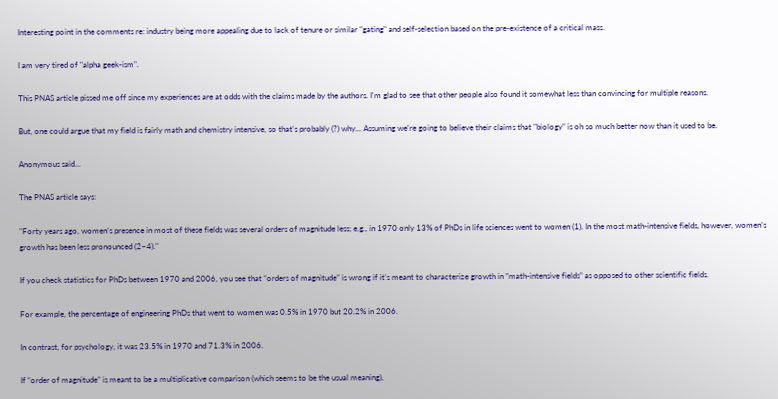Interesting point in the comments re: industry being more appealing due to lack of tenure or similar "gating" and self-selection based on the pre-existence of a critical mass.

I am very tired of "alpha geek-ism".

This PNAS article pissed me off since my experiences are at odds with the claims made by the authors. I'm glad to see that other people also found it somewhat less than convincing for multiple reasons.

But, one could argue that my field is fairly math and chemistry intensive, so that's probably (?) why... Assuming we're going to believe their claims that "biology" is oh so much better now than it used to be.

Anonymous said...

The PNAS article says:

"Forty years ago, women’s presence in most of these fields was several orders of magnitude less; e.g., in 1970 only 13% of PhDs in life sciences went to women (1). In the most math-intensive fields, however, women’s growth has been less pronounced (2–4)."

If you check statistics for PhDs between 1970 and 2006, you see that “orders of magnitude” is wrong if it’s meant to characterize growth in “math-intensive fields” as opposed to other scientific fields.

For example, the percentage of engineering PhDs that went to women was 0.5% in 1970 but 20.2% in 2006.

In contrast, for psychology, it was 23.5% in 1970 and 71.3% in 2006.

If “order of magnitude” is meant to be a multiplicative comparison (which seems to be the usual meaning),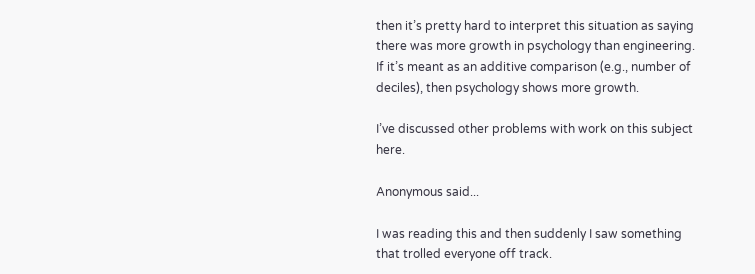then it’s pretty hard to interpret this situation as saying there was more growth in psychology than engineering. If it’s meant as an additive comparison (e.g., number of deciles), then psychology shows more growth.

I’ve discussed other problems with work on this subject here.

Anonymous said...

I was reading this and then suddenly I saw something that trolled everyone off track.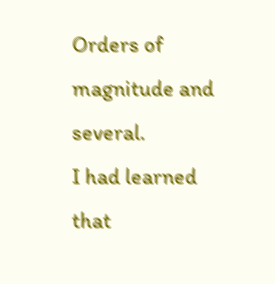Orders of magnitude and several.
I had learned that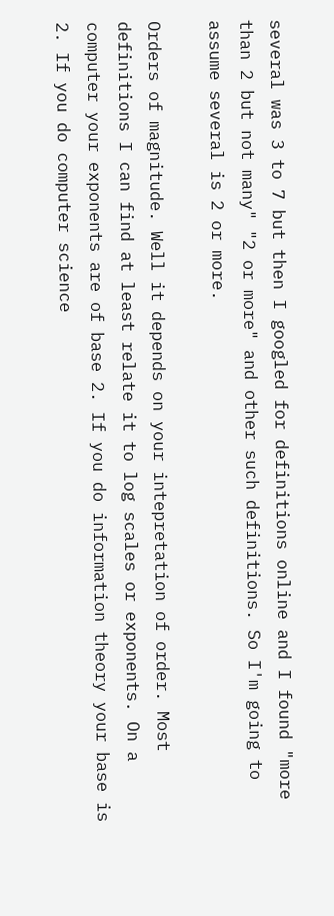several was 3 to 7 but then I googled for definitions online and I found "more than 2 but not many" "2 or more" and other such definitions. So I'm going to assume several is 2 or more.

Orders of magnitude. Well it depends on your intepretation of order. Most definitions I can find at least relate it to log scales or exponents. On a computer your exponents are of base 2. If you do information theory your base is 2. If you do computer science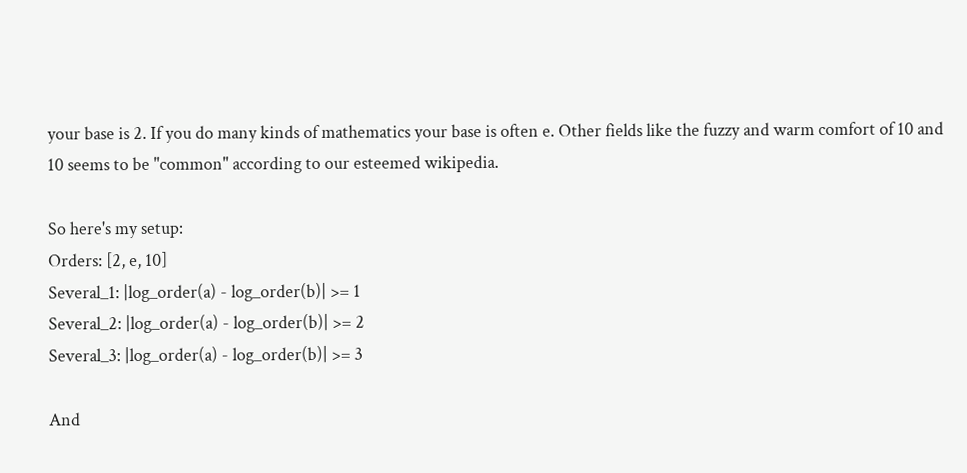your base is 2. If you do many kinds of mathematics your base is often e. Other fields like the fuzzy and warm comfort of 10 and 10 seems to be "common" according to our esteemed wikipedia.

So here's my setup:
Orders: [2, e, 10]
Several_1: |log_order(a) - log_order(b)| >= 1
Several_2: |log_order(a) - log_order(b)| >= 2
Several_3: |log_order(a) - log_order(b)| >= 3

And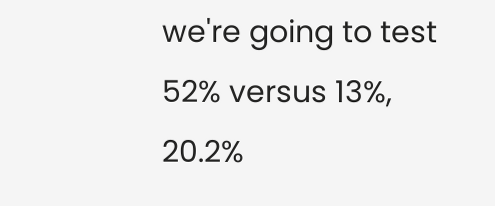we're going to test 52% versus 13%, 20.2%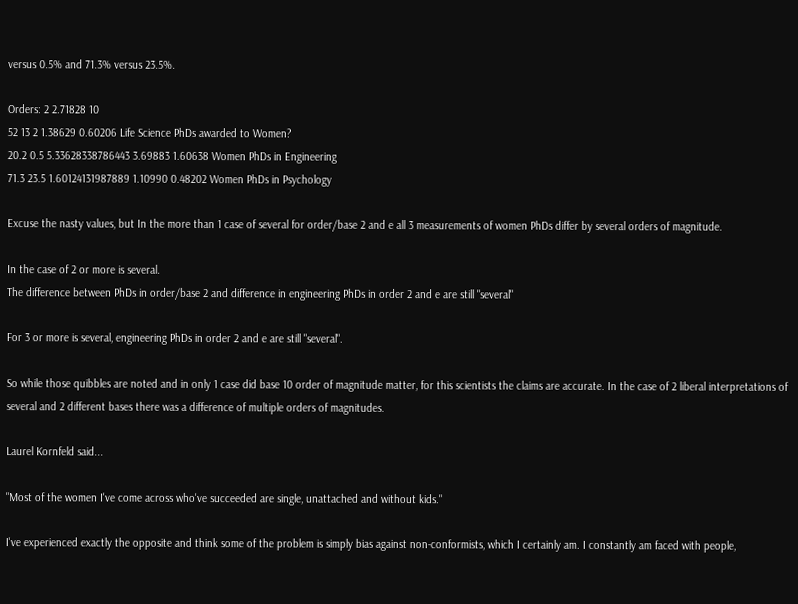versus 0.5% and 71.3% versus 23.5%.

Orders: 2 2.71828 10
52 13 2 1.38629 0.60206 Life Science PhDs awarded to Women?
20.2 0.5 5.33628338786443 3.69883 1.60638 Women PhDs in Engineering
71.3 23.5 1.60124131987889 1.10990 0.48202 Women PhDs in Psychology

Excuse the nasty values, but In the more than 1 case of several for order/base 2 and e all 3 measurements of women PhDs differ by several orders of magnitude.

In the case of 2 or more is several.
The difference between PhDs in order/base 2 and difference in engineering PhDs in order 2 and e are still "several"

For 3 or more is several, engineering PhDs in order 2 and e are still "several".

So while those quibbles are noted and in only 1 case did base 10 order of magnitude matter, for this scientists the claims are accurate. In the case of 2 liberal interpretations of several and 2 different bases there was a difference of multiple orders of magnitudes.

Laurel Kornfeld said...

"Most of the women I've come across who've succeeded are single, unattached and without kids."

I've experienced exactly the opposite and think some of the problem is simply bias against non-conformists, which I certainly am. I constantly am faced with people,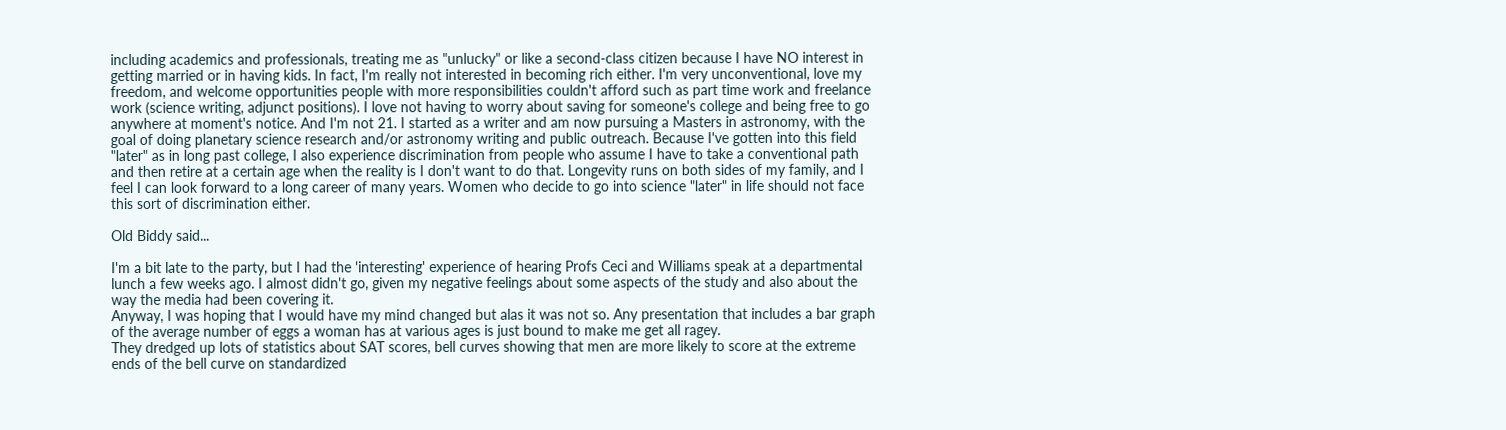including academics and professionals, treating me as "unlucky" or like a second-class citizen because I have NO interest in getting married or in having kids. In fact, I'm really not interested in becoming rich either. I'm very unconventional, love my freedom, and welcome opportunities people with more responsibilities couldn't afford such as part time work and freelance work (science writing, adjunct positions). I love not having to worry about saving for someone's college and being free to go anywhere at moment's notice. And I'm not 21. I started as a writer and am now pursuing a Masters in astronomy, with the goal of doing planetary science research and/or astronomy writing and public outreach. Because I've gotten into this field "later" as in long past college, I also experience discrimination from people who assume I have to take a conventional path and then retire at a certain age when the reality is I don't want to do that. Longevity runs on both sides of my family, and I feel I can look forward to a long career of many years. Women who decide to go into science "later" in life should not face this sort of discrimination either.

Old Biddy said...

I'm a bit late to the party, but I had the 'interesting' experience of hearing Profs Ceci and Williams speak at a departmental lunch a few weeks ago. I almost didn't go, given my negative feelings about some aspects of the study and also about the way the media had been covering it.
Anyway, I was hoping that I would have my mind changed but alas it was not so. Any presentation that includes a bar graph of the average number of eggs a woman has at various ages is just bound to make me get all ragey.
They dredged up lots of statistics about SAT scores, bell curves showing that men are more likely to score at the extreme ends of the bell curve on standardized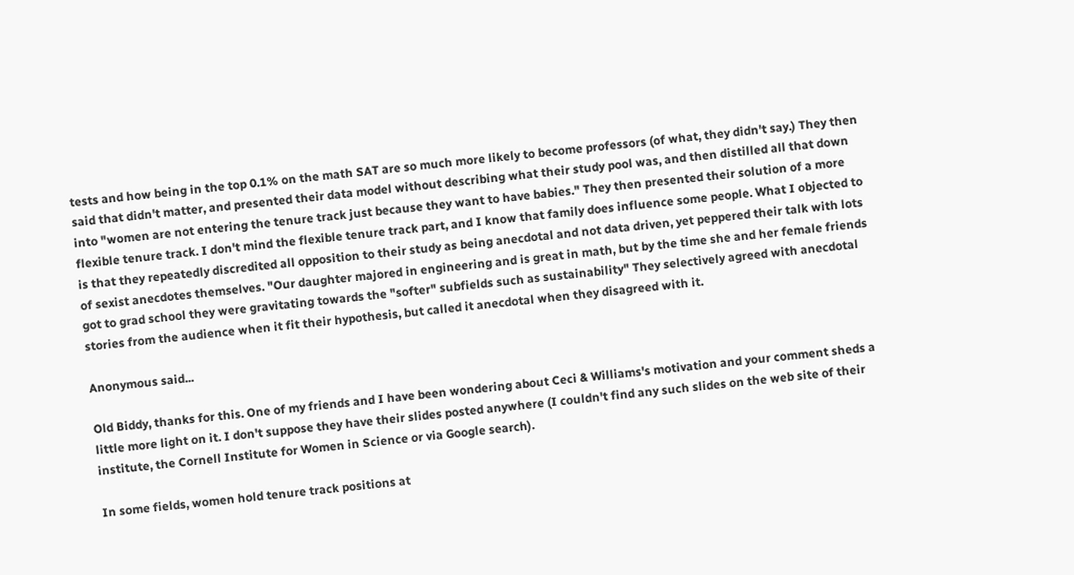tests and how being in the top 0.1% on the math SAT are so much more likely to become professors (of what, they didn't say.) They then said that didn't matter, and presented their data model without describing what their study pool was, and then distilled all that down into "women are not entering the tenure track just because they want to have babies." They then presented their solution of a more flexible tenure track. I don't mind the flexible tenure track part, and I know that family does influence some people. What I objected to is that they repeatedly discredited all opposition to their study as being anecdotal and not data driven, yet peppered their talk with lots of sexist anecdotes themselves. "Our daughter majored in engineering and is great in math, but by the time she and her female friends got to grad school they were gravitating towards the "softer" subfields such as sustainability" They selectively agreed with anecdotal stories from the audience when it fit their hypothesis, but called it anecdotal when they disagreed with it.

Anonymous said...

Old Biddy, thanks for this. One of my friends and I have been wondering about Ceci & Williams's motivation and your comment sheds a little more light on it. I don't suppose they have their slides posted anywhere (I couldn't find any such slides on the web site of their institute, the Cornell Institute for Women in Science or via Google search).

In some fields, women hold tenure track positions at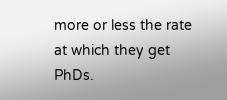more or less the rate at which they get PhDs.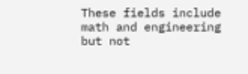These fields include math and engineering but not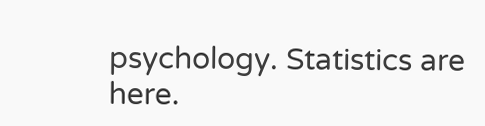psychology. Statistics are here.